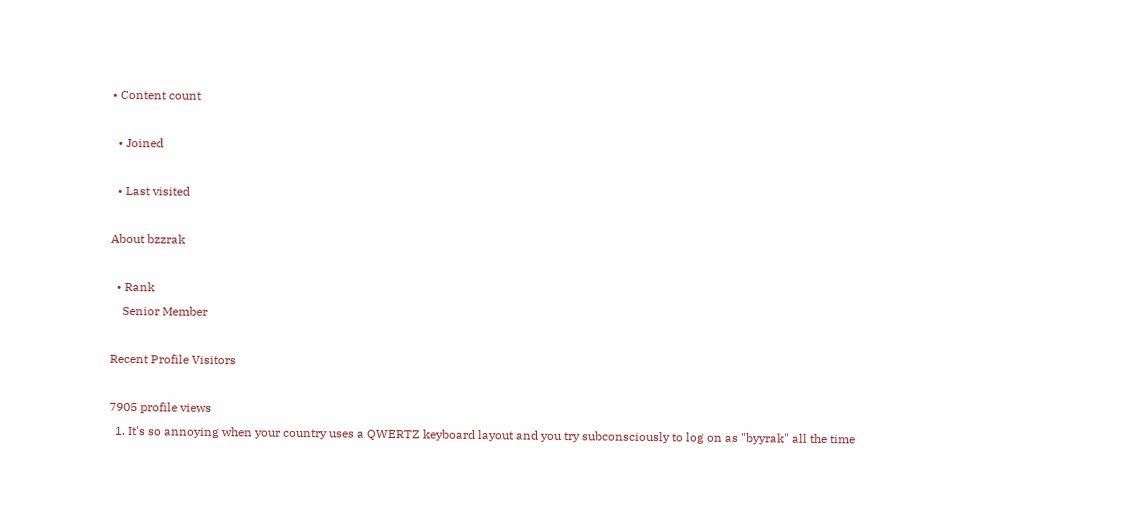• Content count

  • Joined

  • Last visited

About bzzrak

  • Rank
    Senior Member

Recent Profile Visitors

7905 profile views
  1. It's so annoying when your country uses a QWERTZ keyboard layout and you try subconsciously to log on as "byyrak" all the time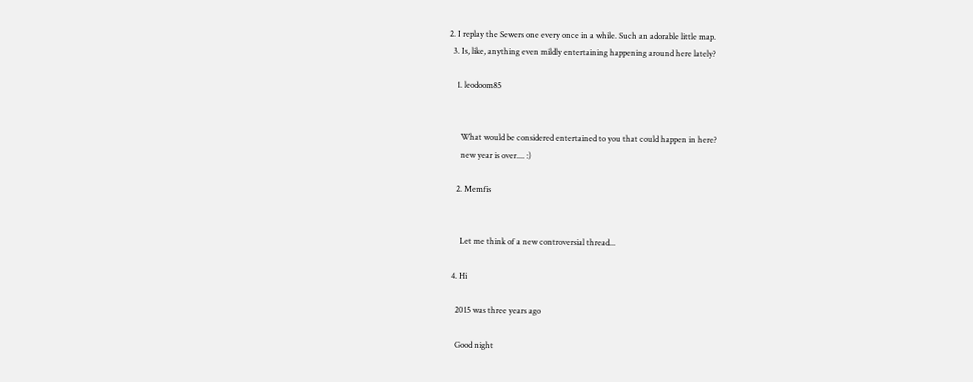2. I replay the Sewers one every once in a while. Such an adorable little map.
  3. Is, like, anything even mildly entertaining happening around here lately?

    1. leodoom85


      What would be considered entertained to you that could happen in here?
      new year is over.... :)

    2. Memfis


      Let me think of a new controversial thread...

  4. Hi

    2015 was three years ago

    Good night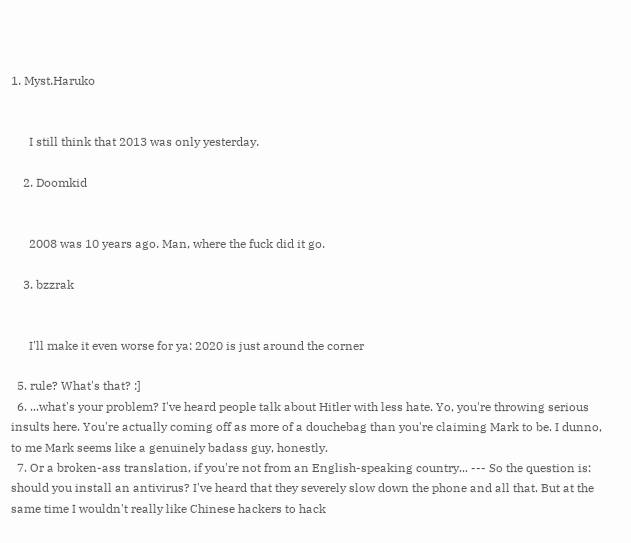1. Myst.Haruko


      I still think that 2013 was only yesterday.

    2. Doomkid


      2008 was 10 years ago. Man, where the fuck did it go.

    3. bzzrak


      I'll make it even worse for ya: 2020 is just around the corner

  5. rule? What's that? :]
  6. ...what's your problem? I've heard people talk about Hitler with less hate. Yo, you're throwing serious insults here. You're actually coming off as more of a douchebag than you're claiming Mark to be. I dunno, to me Mark seems like a genuinely badass guy, honestly.
  7. Or a broken-ass translation, if you're not from an English-speaking country... --- So the question is: should you install an antivirus? I've heard that they severely slow down the phone and all that. But at the same time I wouldn't really like Chinese hackers to hack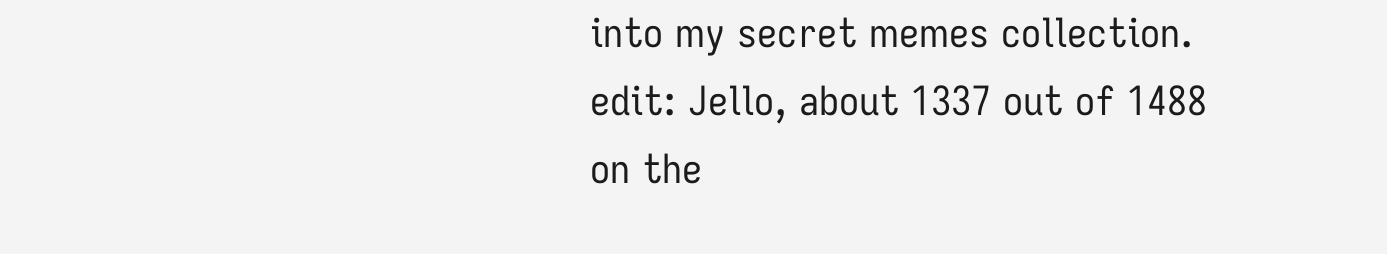into my secret memes collection. edit: Jello, about 1337 out of 1488 on the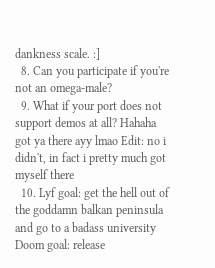dankness scale. :]
  8. Can you participate if you're not an omega-male?
  9. What if your port does not support demos at all? Hahaha got ya there ayy lmao Edit: no i didn't, in fact i pretty much got myself there
  10. Lyf goal: get the hell out of the goddamn balkan peninsula and go to a badass university Doom goal: release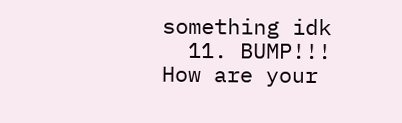something idk
  11. BUMP!!! How are your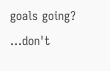goals going? ...don't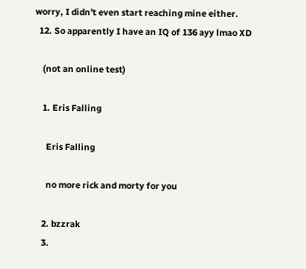worry, I didn't even start reaching mine either.
  12. So apparently I have an IQ of 136 ayy lmao XD

    (not an online test)

    1. Eris Falling

      Eris Falling

      no more rick and morty for you

    2. bzzrak
    3.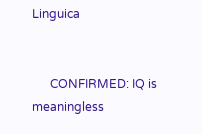Linguica


      CONFIRMED: IQ is meaningless